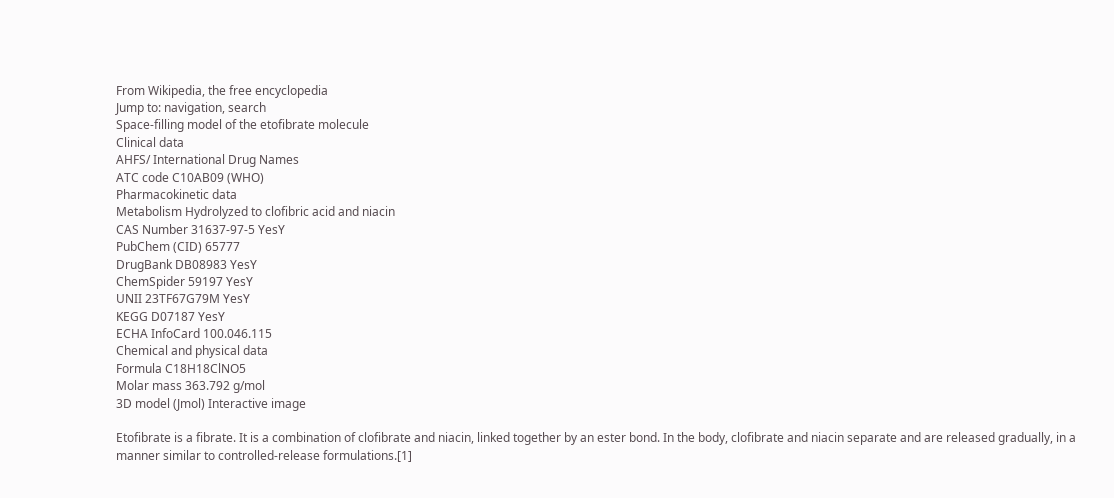From Wikipedia, the free encyclopedia
Jump to: navigation, search
Space-filling model of the etofibrate molecule
Clinical data
AHFS/ International Drug Names
ATC code C10AB09 (WHO)
Pharmacokinetic data
Metabolism Hydrolyzed to clofibric acid and niacin
CAS Number 31637-97-5 YesY
PubChem (CID) 65777
DrugBank DB08983 YesY
ChemSpider 59197 YesY
UNII 23TF67G79M YesY
KEGG D07187 YesY
ECHA InfoCard 100.046.115
Chemical and physical data
Formula C18H18ClNO5
Molar mass 363.792 g/mol
3D model (Jmol) Interactive image

Etofibrate is a fibrate. It is a combination of clofibrate and niacin, linked together by an ester bond. In the body, clofibrate and niacin separate and are released gradually, in a manner similar to controlled-release formulations.[1]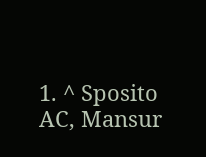1. ^ Sposito AC, Mansur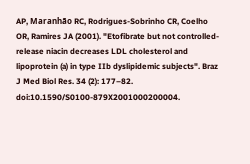AP, Maranhão RC, Rodrigues-Sobrinho CR, Coelho OR, Ramires JA (2001). "Etofibrate but not controlled-release niacin decreases LDL cholesterol and lipoprotein (a) in type IIb dyslipidemic subjects". Braz J Med Biol Res. 34 (2): 177–82. doi:10.1590/S0100-879X2001000200004.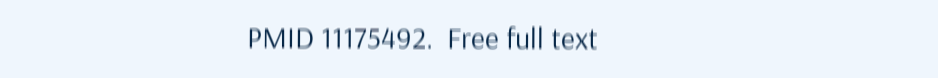PMID 11175492.  Free full text